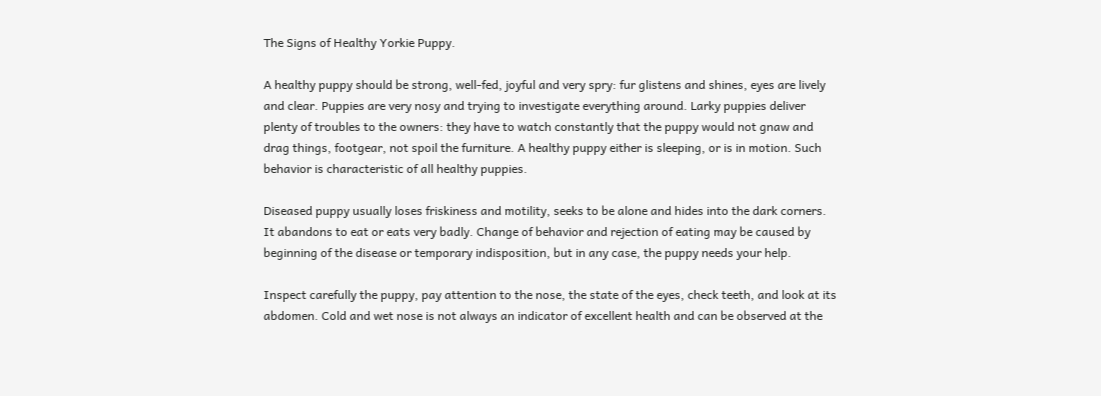The Signs of Healthy Yorkie Puppy.

A healthy puppy should be strong, well-fed, joyful and very spry: fur glistens and shines, eyes are lively and clear. Puppies are very nosy and trying to investigate everything around. Larky puppies deliver plenty of troubles to the owners: they have to watch constantly that the puppy would not gnaw and drag things, footgear, not spoil the furniture. A healthy puppy either is sleeping, or is in motion. Such behavior is characteristic of all healthy puppies.

Diseased puppy usually loses friskiness and motility, seeks to be alone and hides into the dark corners. It abandons to eat or eats very badly. Change of behavior and rejection of eating may be caused by beginning of the disease or temporary indisposition, but in any case, the puppy needs your help.

Inspect carefully the puppy, pay attention to the nose, the state of the eyes, check teeth, and look at its abdomen. Cold and wet nose is not always an indicator of excellent health and can be observed at the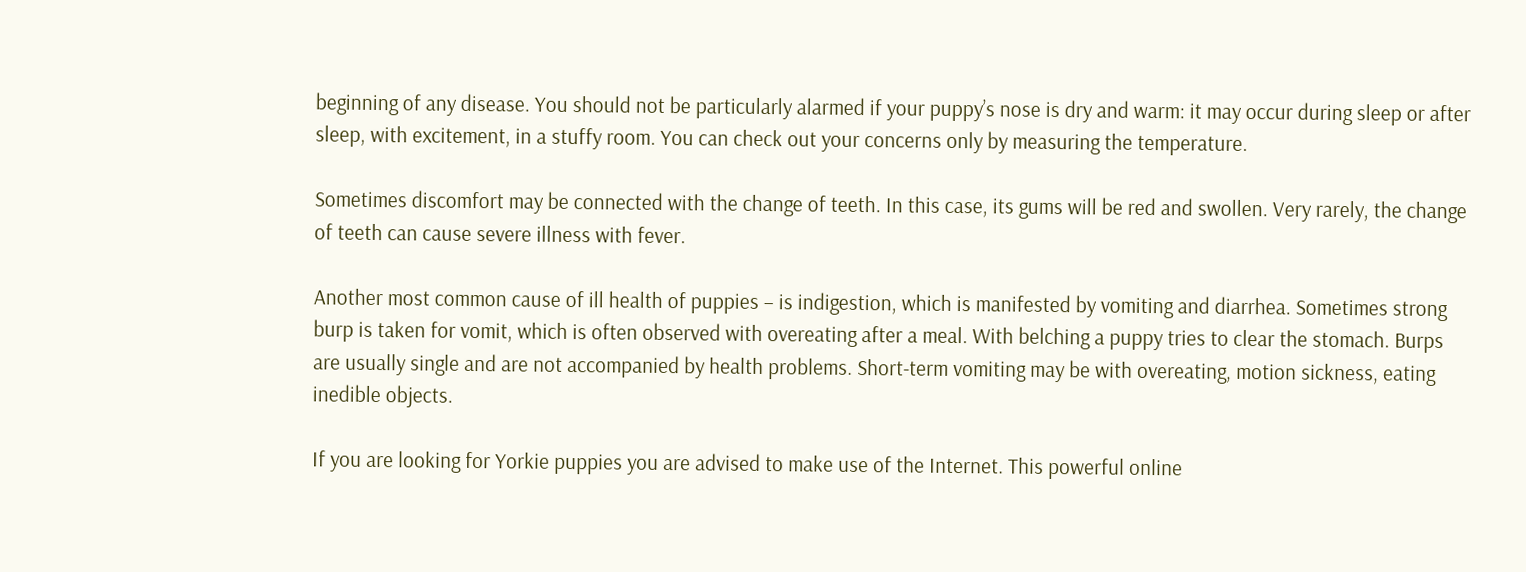beginning of any disease. You should not be particularly alarmed if your puppy’s nose is dry and warm: it may occur during sleep or after sleep, with excitement, in a stuffy room. You can check out your concerns only by measuring the temperature.

Sometimes discomfort may be connected with the change of teeth. In this case, its gums will be red and swollen. Very rarely, the change of teeth can cause severe illness with fever.

Another most common cause of ill health of puppies – is indigestion, which is manifested by vomiting and diarrhea. Sometimes strong burp is taken for vomit, which is often observed with overeating after a meal. With belching a puppy tries to clear the stomach. Burps are usually single and are not accompanied by health problems. Short-term vomiting may be with overeating, motion sickness, eating inedible objects.

If you are looking for Yorkie puppies you are advised to make use of the Internet. This powerful online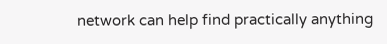network can help find practically anything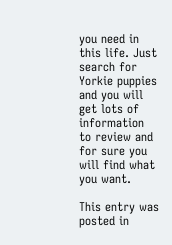you need in this life. Just search for Yorkie puppies and you will get lots of information to review and for sure you will find what you want.

This entry was posted in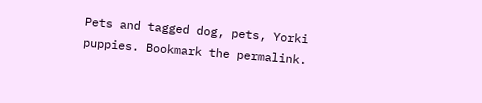Pets and tagged dog, pets, Yorki puppies. Bookmark the permalink.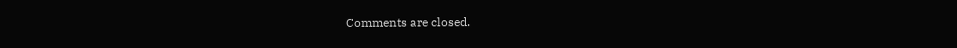Comments are closed.